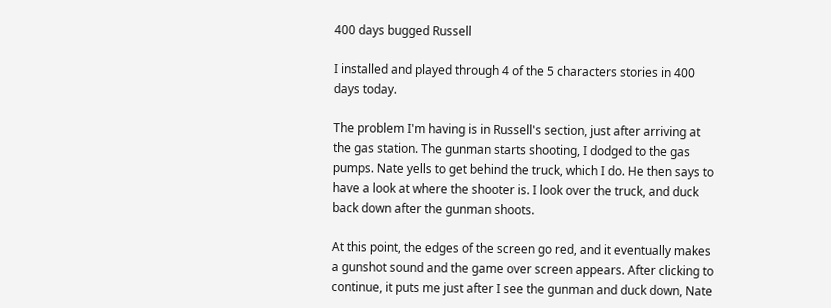400 days bugged Russell

I installed and played through 4 of the 5 characters stories in 400 days today.

The problem I'm having is in Russell's section, just after arriving at the gas station. The gunman starts shooting, I dodged to the gas pumps. Nate yells to get behind the truck, which I do. He then says to have a look at where the shooter is. I look over the truck, and duck back down after the gunman shoots.

At this point, the edges of the screen go red, and it eventually makes a gunshot sound and the game over screen appears. After clicking to continue, it puts me just after I see the gunman and duck down, Nate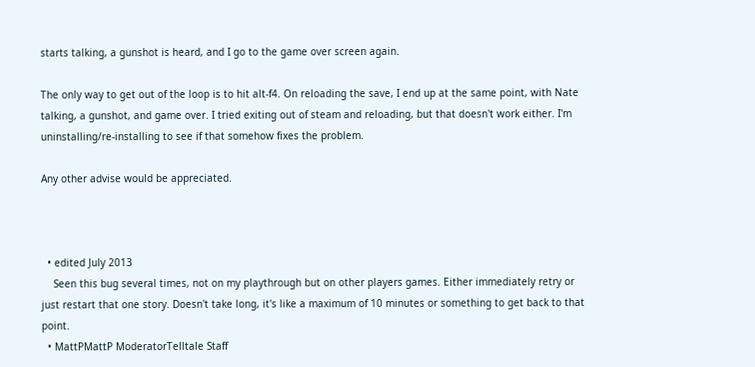starts talking, a gunshot is heard, and I go to the game over screen again.

The only way to get out of the loop is to hit alt-f4. On reloading the save, I end up at the same point, with Nate talking, a gunshot, and game over. I tried exiting out of steam and reloading, but that doesn't work either. I'm uninstalling/re-installing to see if that somehow fixes the problem.

Any other advise would be appreciated.



  • edited July 2013
    Seen this bug several times, not on my playthrough but on other players games. Either immediately retry or just restart that one story. Doesn't take long, it's like a maximum of 10 minutes or something to get back to that point.
  • MattPMattP ModeratorTelltale Staff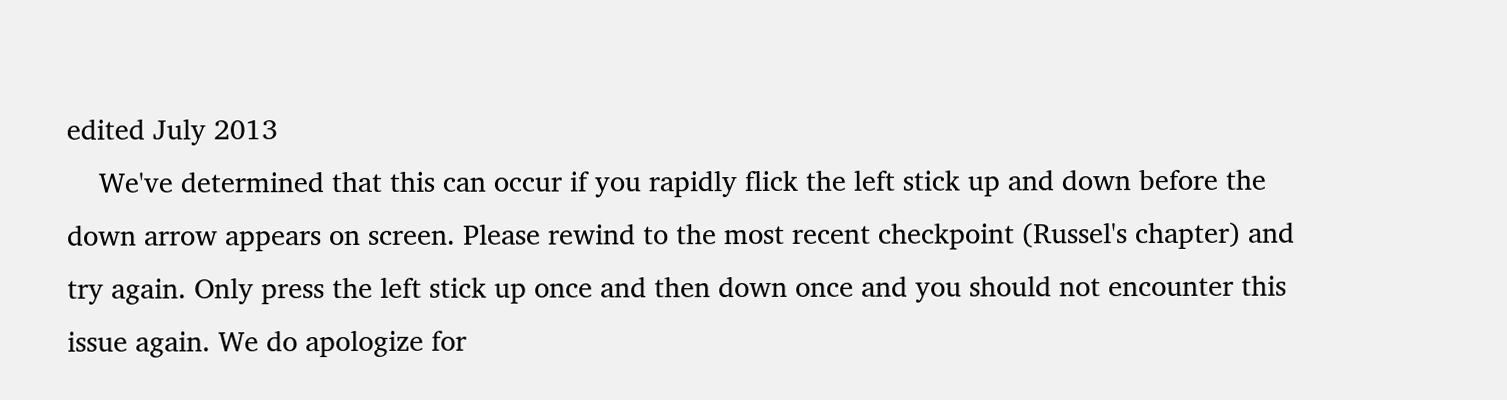edited July 2013
    We've determined that this can occur if you rapidly flick the left stick up and down before the down arrow appears on screen. Please rewind to the most recent checkpoint (Russel's chapter) and try again. Only press the left stick up once and then down once and you should not encounter this issue again. We do apologize for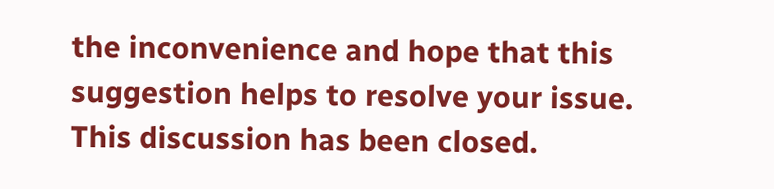the inconvenience and hope that this suggestion helps to resolve your issue.
This discussion has been closed.